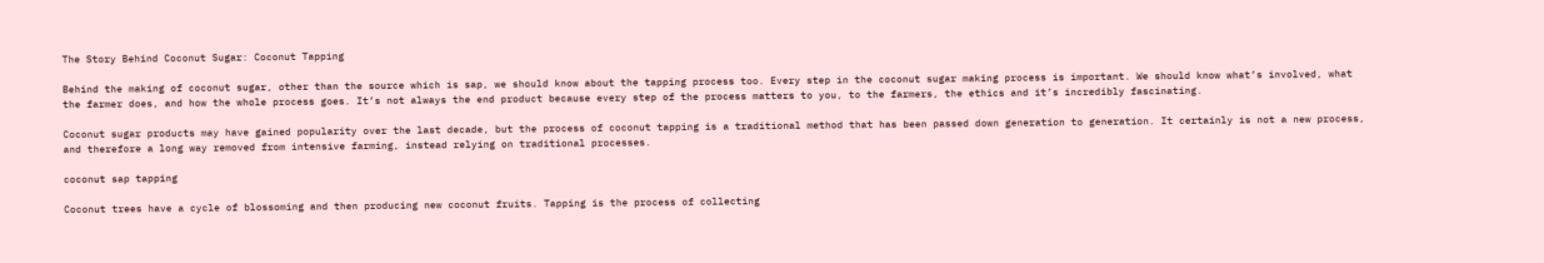The Story Behind Coconut Sugar: Coconut Tapping

Behind the making of coconut sugar, other than the source which is sap, we should know about the tapping process too. Every step in the coconut sugar making process is important. We should know what’s involved, what the farmer does, and how the whole process goes. It’s not always the end product because every step of the process matters to you, to the farmers, the ethics and it’s incredibly fascinating.

Coconut sugar products may have gained popularity over the last decade, but the process of coconut tapping is a traditional method that has been passed down generation to generation. It certainly is not a new process, and therefore a long way removed from intensive farming, instead relying on traditional processes.

coconut sap tapping

Coconut trees have a cycle of blossoming and then producing new coconut fruits. Tapping is the process of collecting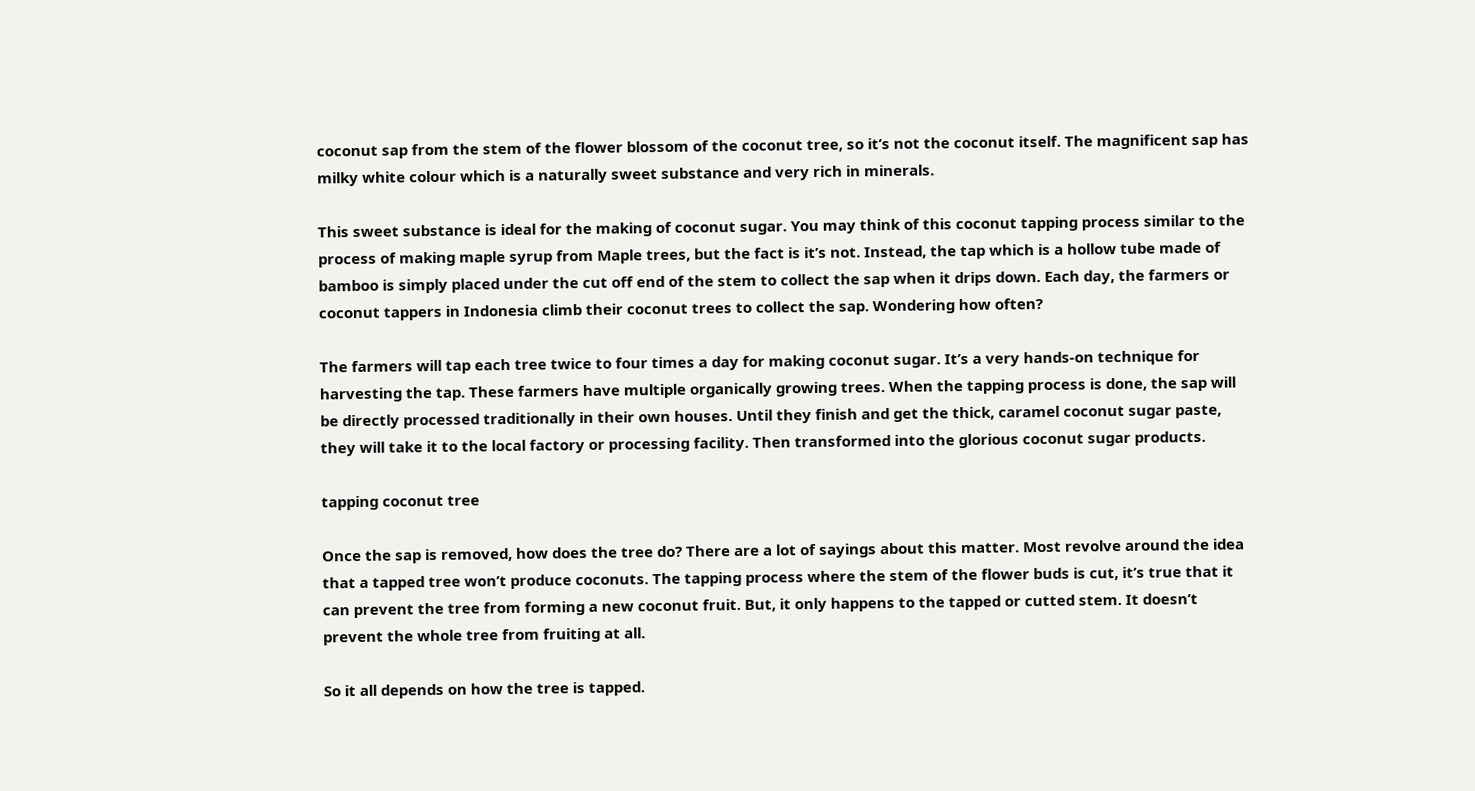coconut sap from the stem of the flower blossom of the coconut tree, so it’s not the coconut itself. The magnificent sap has milky white colour which is a naturally sweet substance and very rich in minerals.

This sweet substance is ideal for the making of coconut sugar. You may think of this coconut tapping process similar to the process of making maple syrup from Maple trees, but the fact is it’s not. Instead, the tap which is a hollow tube made of bamboo is simply placed under the cut off end of the stem to collect the sap when it drips down. Each day, the farmers or coconut tappers in Indonesia climb their coconut trees to collect the sap. Wondering how often?

The farmers will tap each tree twice to four times a day for making coconut sugar. It’s a very hands-on technique for harvesting the tap. These farmers have multiple organically growing trees. When the tapping process is done, the sap will be directly processed traditionally in their own houses. Until they finish and get the thick, caramel coconut sugar paste, they will take it to the local factory or processing facility. Then transformed into the glorious coconut sugar products.

tapping coconut tree

Once the sap is removed, how does the tree do? There are a lot of sayings about this matter. Most revolve around the idea that a tapped tree won’t produce coconuts. The tapping process where the stem of the flower buds is cut, it’s true that it can prevent the tree from forming a new coconut fruit. But, it only happens to the tapped or cutted stem. It doesn’t prevent the whole tree from fruiting at all.

So it all depends on how the tree is tapped.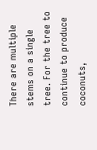There are multiple stems on a single tree. For the tree to continue to produce coconuts,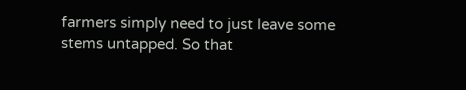farmers simply need to just leave some stems untapped. So that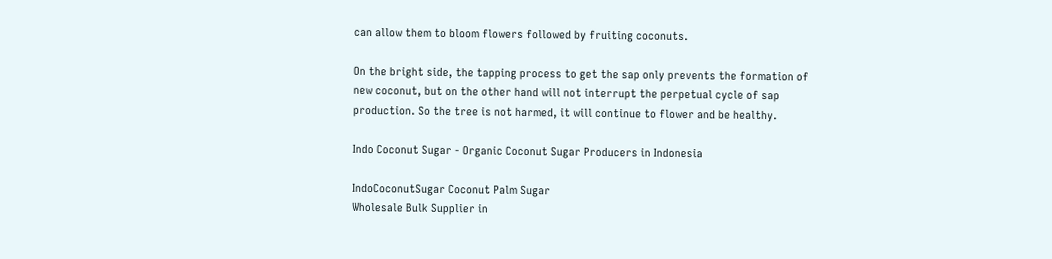can allow them to bloom flowers followed by fruiting coconuts.

On the bright side, the tapping process to get the sap only prevents the formation of new coconut, but on the other hand will not interrupt the perpetual cycle of sap production. So the tree is not harmed, it will continue to flower and be healthy.

Indo Coconut Sugar - Organic Coconut Sugar Producers in Indonesia

IndoCoconutSugar Coconut Palm Sugar
Wholesale Bulk Supplier in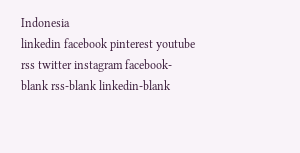Indonesia
linkedin facebook pinterest youtube rss twitter instagram facebook-blank rss-blank linkedin-blank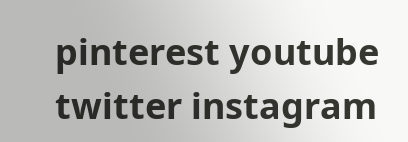pinterest youtube twitter instagram